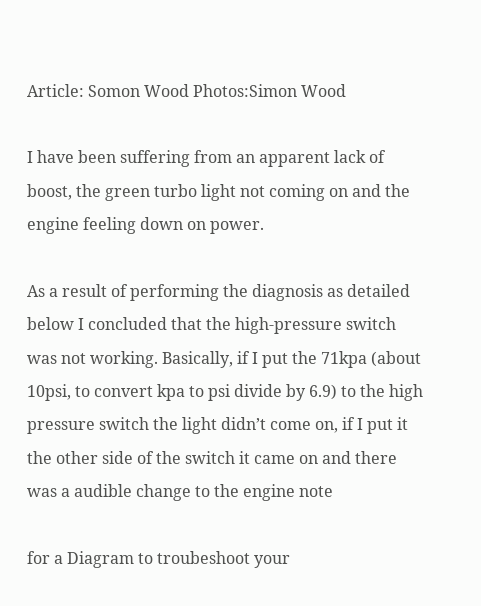Article: Somon Wood Photos:Simon Wood

I have been suffering from an apparent lack of boost, the green turbo light not coming on and the engine feeling down on power.

As a result of performing the diagnosis as detailed below I concluded that the high-pressure switch was not working. Basically, if I put the 71kpa (about 10psi, to convert kpa to psi divide by 6.9) to the high pressure switch the light didn’t come on, if I put it the other side of the switch it came on and there was a audible change to the engine note

for a Diagram to troubeshoot your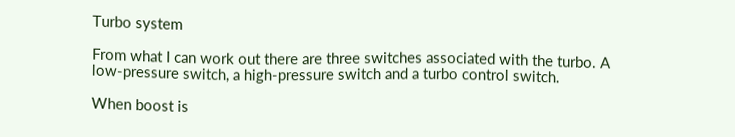Turbo system

From what I can work out there are three switches associated with the turbo. A low-pressure switch, a high-pressure switch and a turbo control switch.

When boost is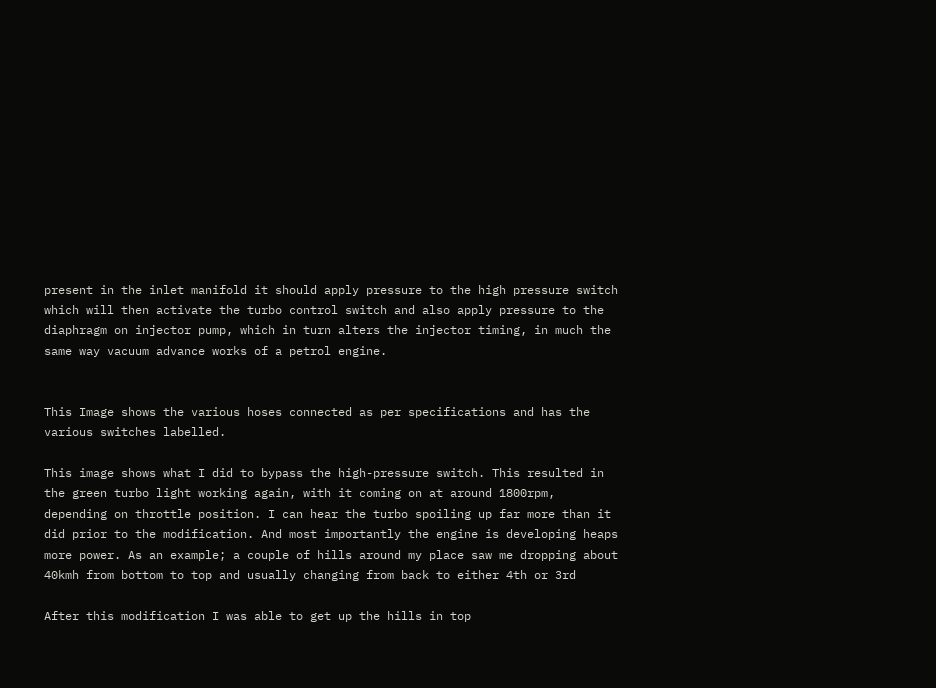present in the inlet manifold it should apply pressure to the high pressure switch which will then activate the turbo control switch and also apply pressure to the diaphragm on injector pump, which in turn alters the injector timing, in much the same way vacuum advance works of a petrol engine.


This Image shows the various hoses connected as per specifications and has the various switches labelled.

This image shows what I did to bypass the high-pressure switch. This resulted in the green turbo light working again, with it coming on at around 1800rpm, depending on throttle position. I can hear the turbo spoiling up far more than it did prior to the modification. And most importantly the engine is developing heaps more power. As an example; a couple of hills around my place saw me dropping about 40kmh from bottom to top and usually changing from back to either 4th or 3rd

After this modification I was able to get up the hills in top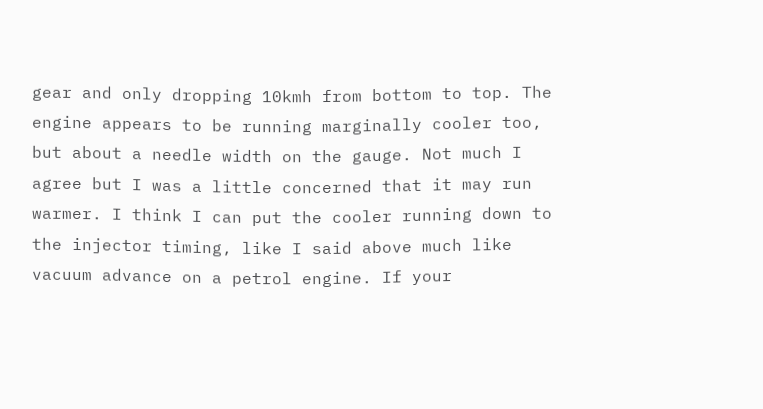gear and only dropping 10kmh from bottom to top. The engine appears to be running marginally cooler too, but about a needle width on the gauge. Not much I agree but I was a little concerned that it may run warmer. I think I can put the cooler running down to the injector timing, like I said above much like vacuum advance on a petrol engine. If your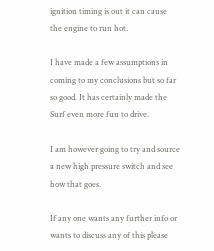ignition timing is out it can cause the engine to run hot.

I have made a few assumptions in coming to my conclusions but so far so good. It has certainly made the Surf even more fun to drive.

I am however going to try and source a new high pressure switch and see how that goes.

If any one wants any further info or wants to discuss any of this please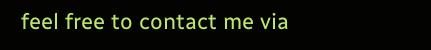feel free to contact me via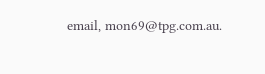email, mon69@tpg.com.au.